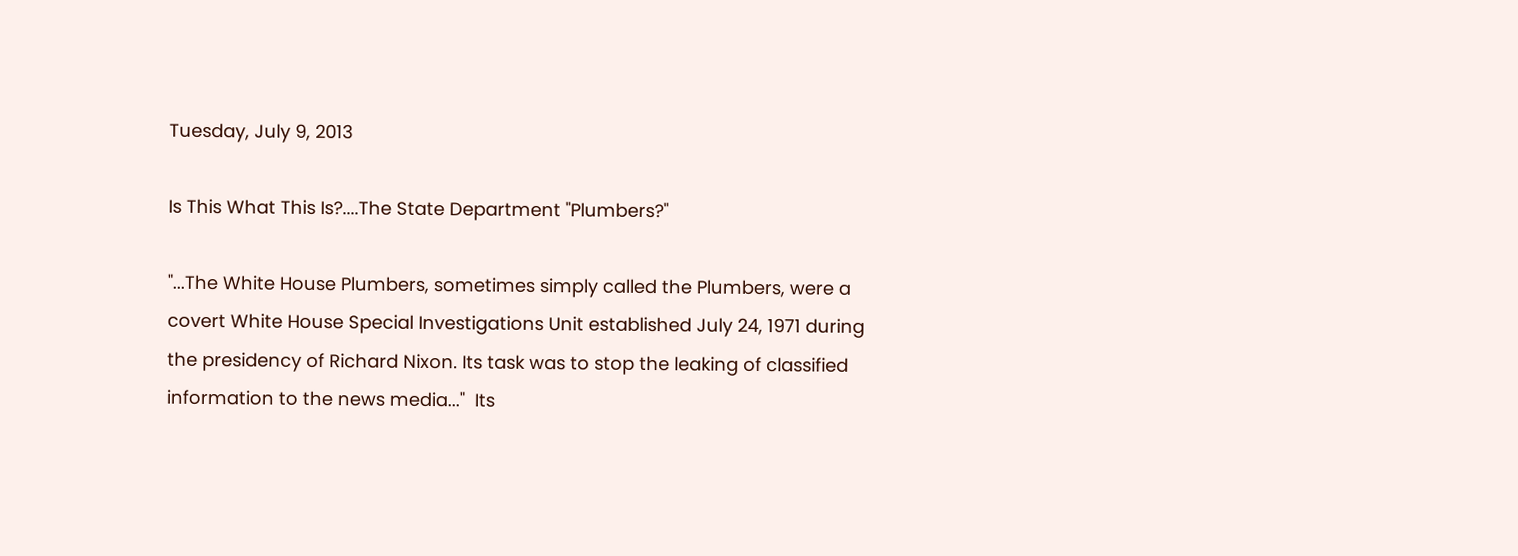Tuesday, July 9, 2013

Is This What This Is?....The State Department "Plumbers?"

"...The White House Plumbers, sometimes simply called the Plumbers, were a covert White House Special Investigations Unit established July 24, 1971 during the presidency of Richard Nixon. Its task was to stop the leaking of classified information to the news media..."  Its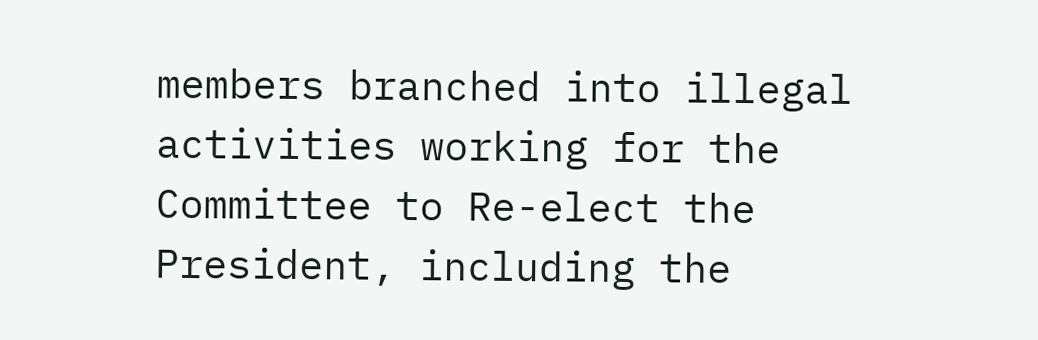members branched into illegal activities working for the Committee to Re-elect the President, including the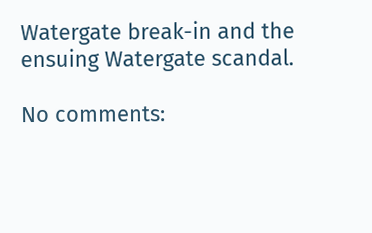Watergate break-in and the ensuing Watergate scandal.

No comments: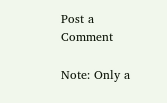Post a Comment

Note: Only a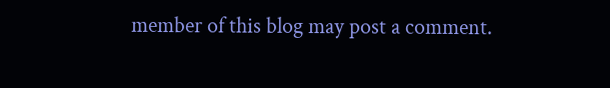member of this blog may post a comment.